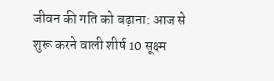जीवन की गति को बढ़ाना: आज से शुरू करने वाली शीर्ष 10 सूक्ष्म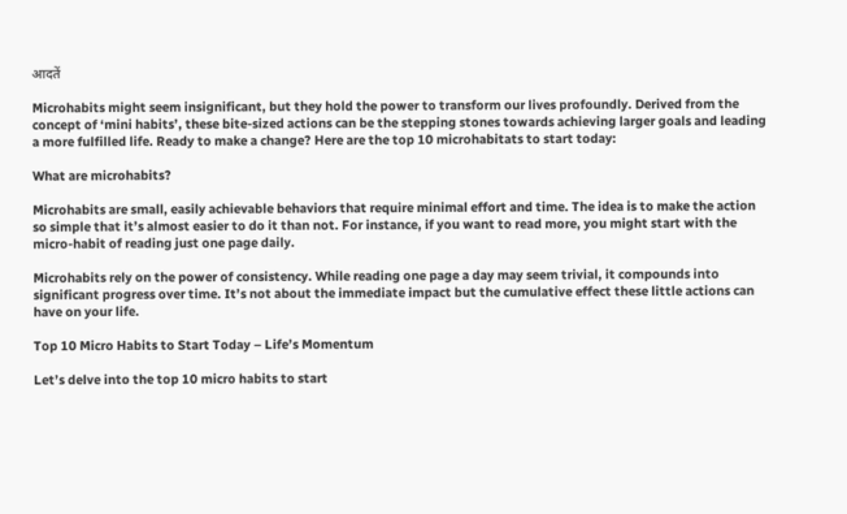आदतें

Microhabits might seem insignificant, but they hold the power to transform our lives profoundly. Derived from the concept of ‘mini habits’, these bite-sized actions can be the stepping stones towards achieving larger goals and leading a more fulfilled life. Ready to make a change? Here are the top 10 microhabitats to start today:

What are microhabits?

Microhabits are small, easily achievable behaviors that require minimal effort and time. The idea is to make the action so simple that it’s almost easier to do it than not. For instance, if you want to read more, you might start with the micro-habit of reading just one page daily.

Microhabits rely on the power of consistency. While reading one page a day may seem trivial, it compounds into significant progress over time. It’s not about the immediate impact but the cumulative effect these little actions can have on your life.

Top 10 Micro Habits to Start Today – Life’s Momentum

Let’s delve into the top 10 micro habits to start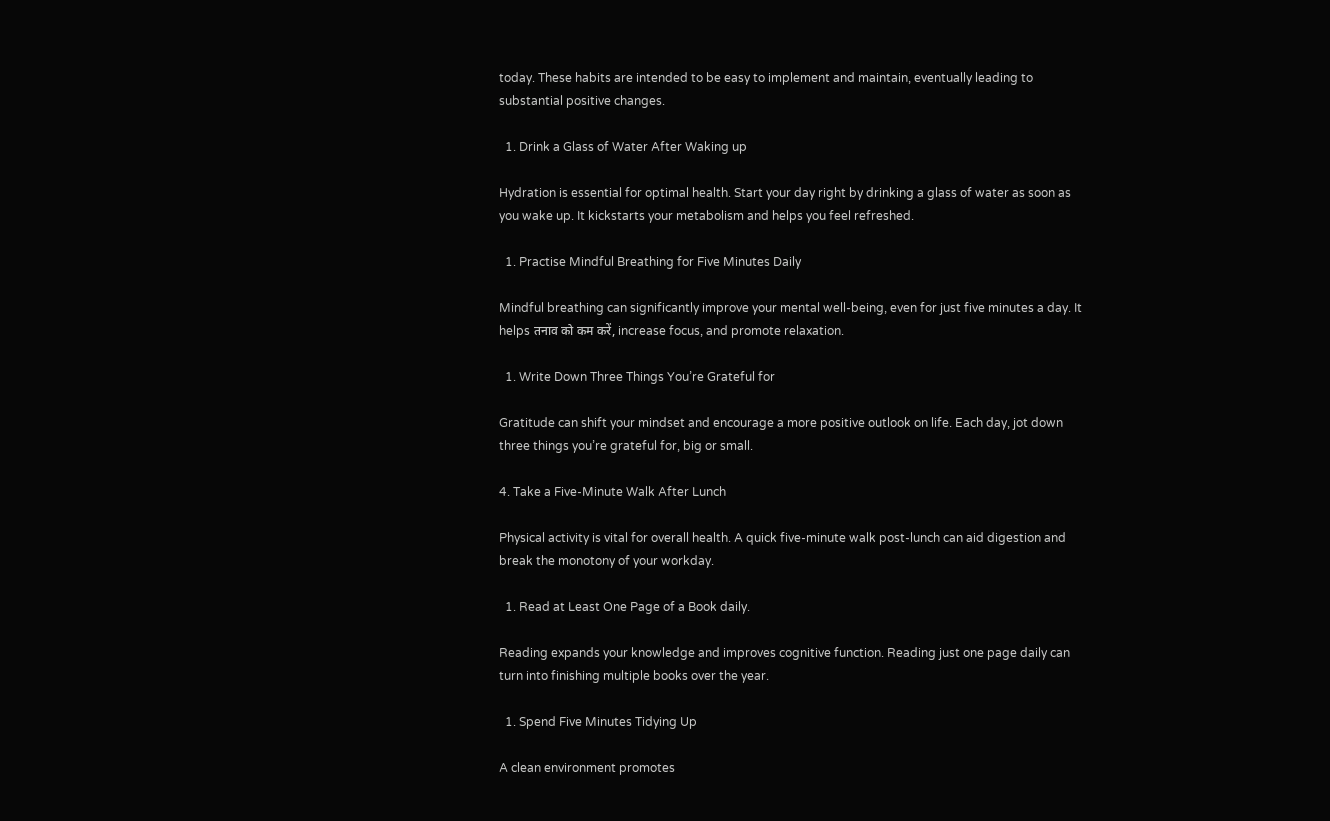today. These habits are intended to be easy to implement and maintain, eventually leading to substantial positive changes.

  1. Drink a Glass of Water After Waking up

Hydration is essential for optimal health. Start your day right by drinking a glass of water as soon as you wake up. It kickstarts your metabolism and helps you feel refreshed.

  1. Practise Mindful Breathing for Five Minutes Daily

Mindful breathing can significantly improve your mental well-being, even for just five minutes a day. It helps तनाव को कम करें, increase focus, and promote relaxation.

  1. Write Down Three Things You’re Grateful for

Gratitude can shift your mindset and encourage a more positive outlook on life. Each day, jot down three things you’re grateful for, big or small.

4. Take a Five-Minute Walk After Lunch

Physical activity is vital for overall health. A quick five-minute walk post-lunch can aid digestion and break the monotony of your workday.

  1. Read at Least One Page of a Book daily.

Reading expands your knowledge and improves cognitive function. Reading just one page daily can turn into finishing multiple books over the year.

  1. Spend Five Minutes Tidying Up

A clean environment promotes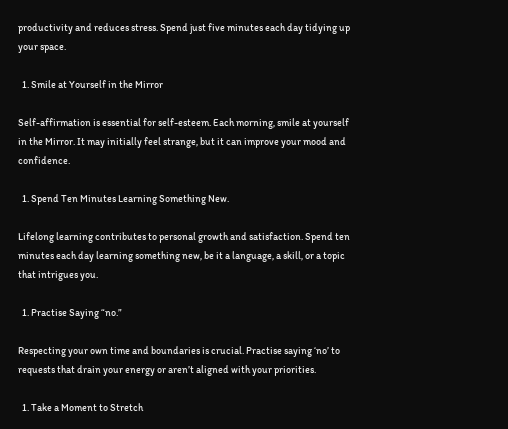productivity and reduces stress. Spend just five minutes each day tidying up your space.

  1. Smile at Yourself in the Mirror

Self-affirmation is essential for self-esteem. Each morning, smile at yourself in the Mirror. It may initially feel strange, but it can improve your mood and confidence.

  1. Spend Ten Minutes Learning Something New.

Lifelong learning contributes to personal growth and satisfaction. Spend ten minutes each day learning something new, be it a language, a skill, or a topic that intrigues you.

  1. Practise Saying “no.”

Respecting your own time and boundaries is crucial. Practise saying ‘no’ to requests that drain your energy or aren’t aligned with your priorities.

  1. Take a Moment to Stretch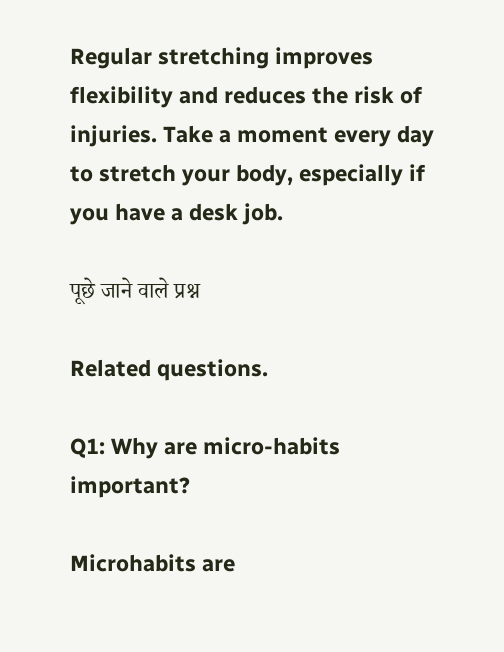Regular stretching improves flexibility and reduces the risk of injuries. Take a moment every day to stretch your body, especially if you have a desk job.

पूछे जाने वाले प्रश्न

Related questions.

Q1: Why are micro-habits important?

Microhabits are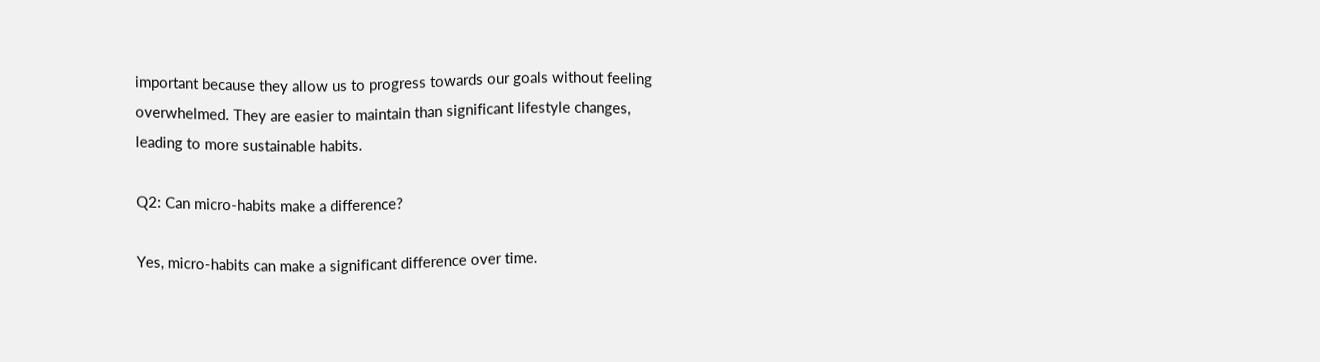important because they allow us to progress towards our goals without feeling overwhelmed. They are easier to maintain than significant lifestyle changes, leading to more sustainable habits.

Q2: Can micro-habits make a difference?

Yes, micro-habits can make a significant difference over time.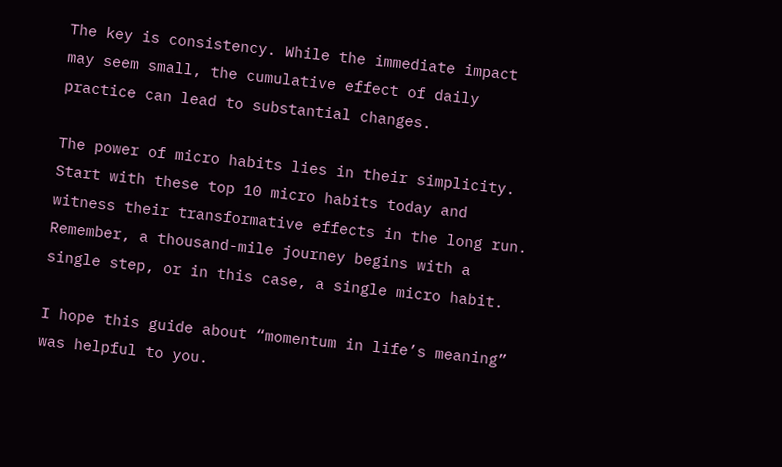The key is consistency. While the immediate impact may seem small, the cumulative effect of daily practice can lead to substantial changes.

The power of micro habits lies in their simplicity. Start with these top 10 micro habits today and witness their transformative effects in the long run. Remember, a thousand-mile journey begins with a single step, or in this case, a single micro habit.

I hope this guide about “momentum in life’s meaning” was helpful to you.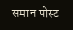समान पोस्ट